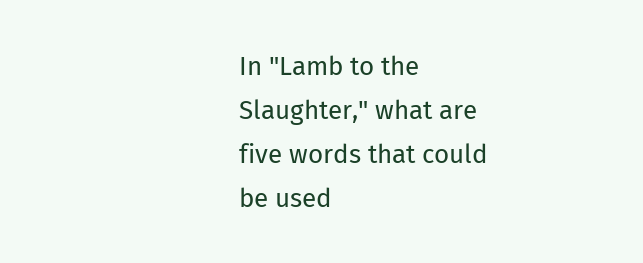In "Lamb to the Slaughter," what are five words that could be used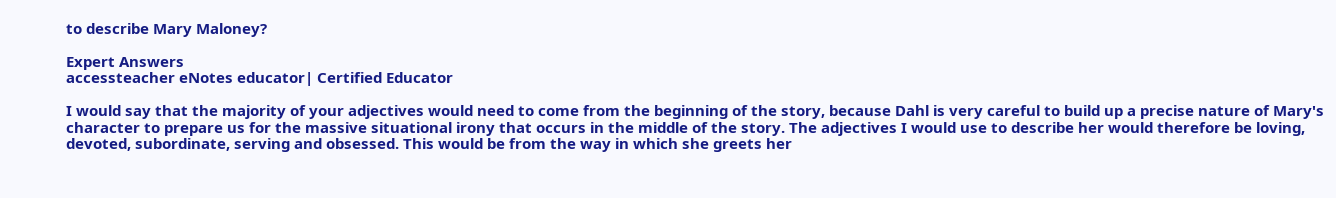to describe Mary Maloney?

Expert Answers
accessteacher eNotes educator| Certified Educator

I would say that the majority of your adjectives would need to come from the beginning of the story, because Dahl is very careful to build up a precise nature of Mary's character to prepare us for the massive situational irony that occurs in the middle of the story. The adjectives I would use to describe her would therefore be loving, devoted, subordinate, serving and obsessed. This would be from the way in which she greets her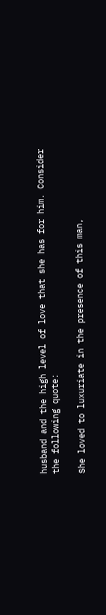husband and the high level of love that she has for him. Consider the following quote:

She loved to luxuriate in the presence of this man,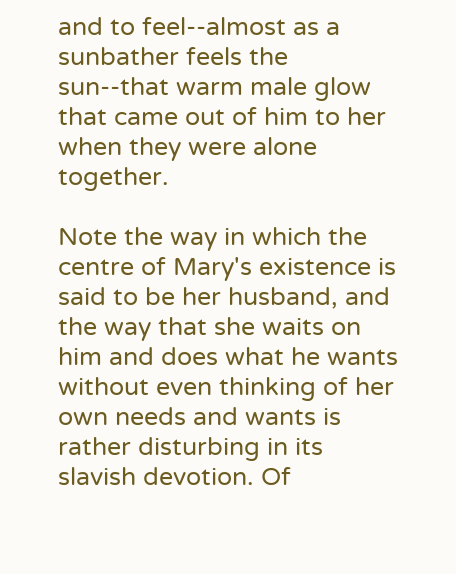and to feel--almost as a sunbather feels the sun--that warm male glow that came out of him to her when they were alone together.

Note the way in which the centre of Mary's existence is said to be her husband, and the way that she waits on him and does what he wants without even thinking of her own needs and wants is rather disturbing in its slavish devotion. Of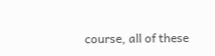course, all of these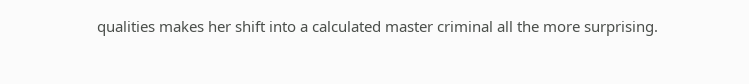qualities makes her shift into a calculated master criminal all the more surprising.